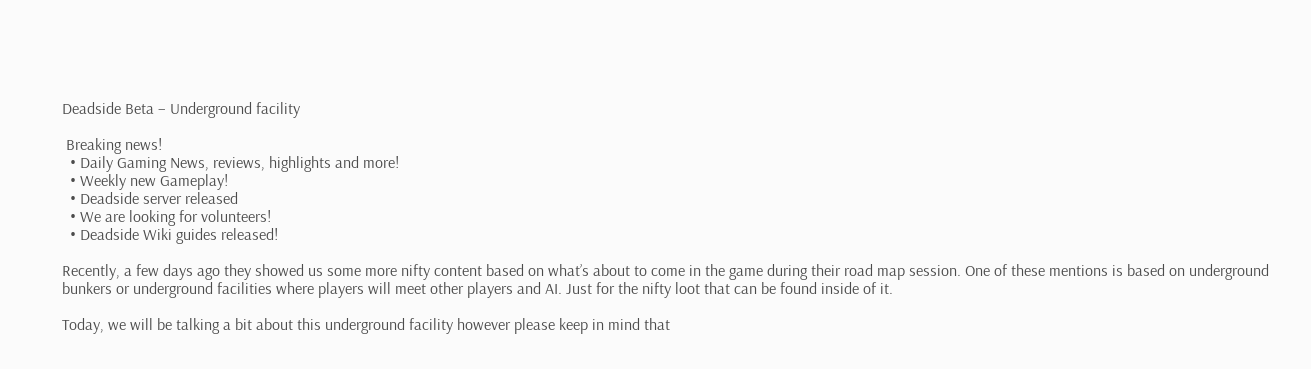Deadside Beta – Underground facility

 Breaking news!
  • Daily Gaming News, reviews, highlights and more!
  • Weekly new Gameplay!
  • Deadside server released
  • We are looking for volunteers!
  • Deadside Wiki guides released!

Recently, a few days ago they showed us some more nifty content based on what’s about to come in the game during their road map session. One of these mentions is based on underground bunkers or underground facilities where players will meet other players and AI. Just for the nifty loot that can be found inside of it.

Today, we will be talking a bit about this underground facility however please keep in mind that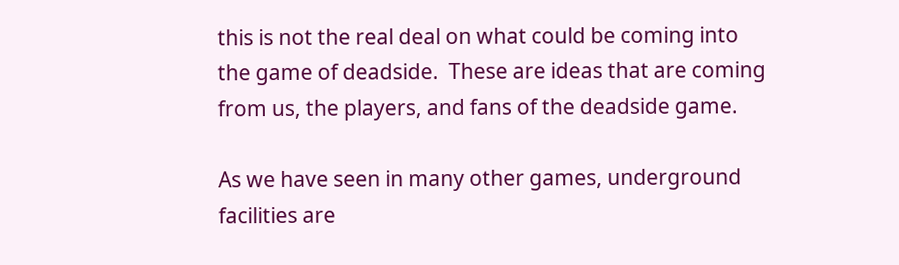this is not the real deal on what could be coming into the game of deadside.  These are ideas that are coming from us, the players, and fans of the deadside game.

As we have seen in many other games, underground facilities are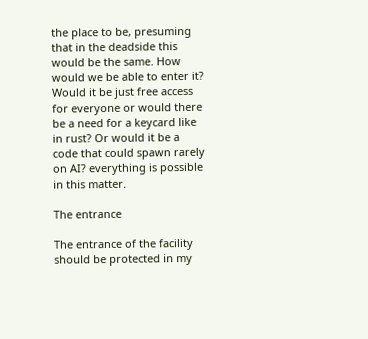the place to be, presuming that in the deadside this would be the same. How would we be able to enter it? Would it be just free access for everyone or would there be a need for a keycard like in rust? Or would it be a code that could spawn rarely on AI? everything is possible in this matter.

The entrance

The entrance of the facility should be protected in my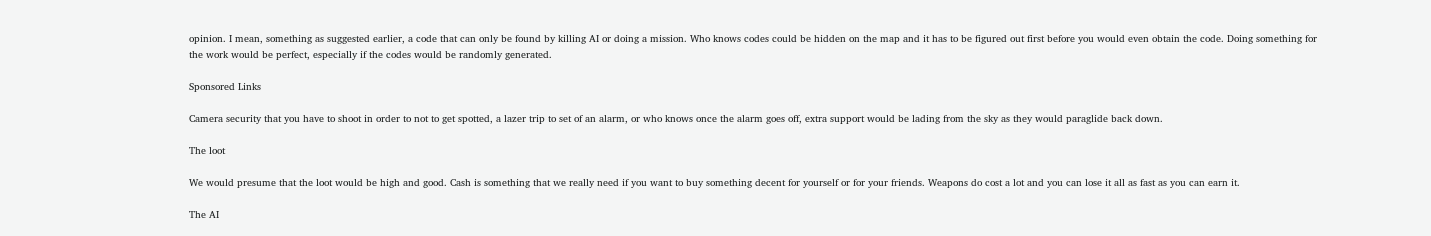opinion. I mean, something as suggested earlier, a code that can only be found by killing AI or doing a mission. Who knows codes could be hidden on the map and it has to be figured out first before you would even obtain the code. Doing something for the work would be perfect, especially if the codes would be randomly generated.

Sponsored Links

Camera security that you have to shoot in order to not to get spotted, a lazer trip to set of an alarm, or who knows once the alarm goes off, extra support would be lading from the sky as they would paraglide back down.

The loot

We would presume that the loot would be high and good. Cash is something that we really need if you want to buy something decent for yourself or for your friends. Weapons do cost a lot and you can lose it all as fast as you can earn it.

The AI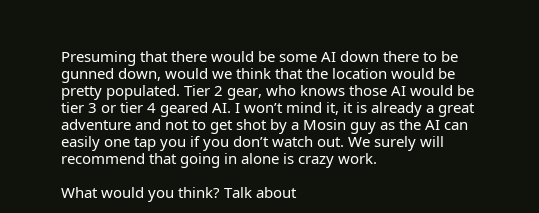Presuming that there would be some AI down there to be gunned down, would we think that the location would be pretty populated. Tier 2 gear, who knows those AI would be tier 3 or tier 4 geared AI. I won’t mind it, it is already a great adventure and not to get shot by a Mosin guy as the AI can easily one tap you if you don’t watch out. We surely will recommend that going in alone is crazy work.

What would you think? Talk about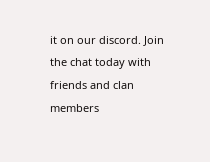it on our discord. Join the chat today with friends and clan members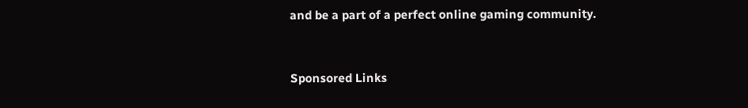and be a part of a perfect online gaming community.


Sponsored Links